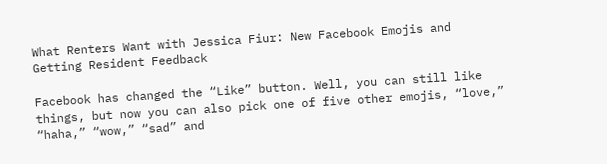What Renters Want with Jessica Fiur: New Facebook Emojis and Getting Resident Feedback

Facebook has changed the “Like” button. Well, you can still like things, but now you can also pick one of five other emojis, “love,” “haha,” “wow,” “sad” and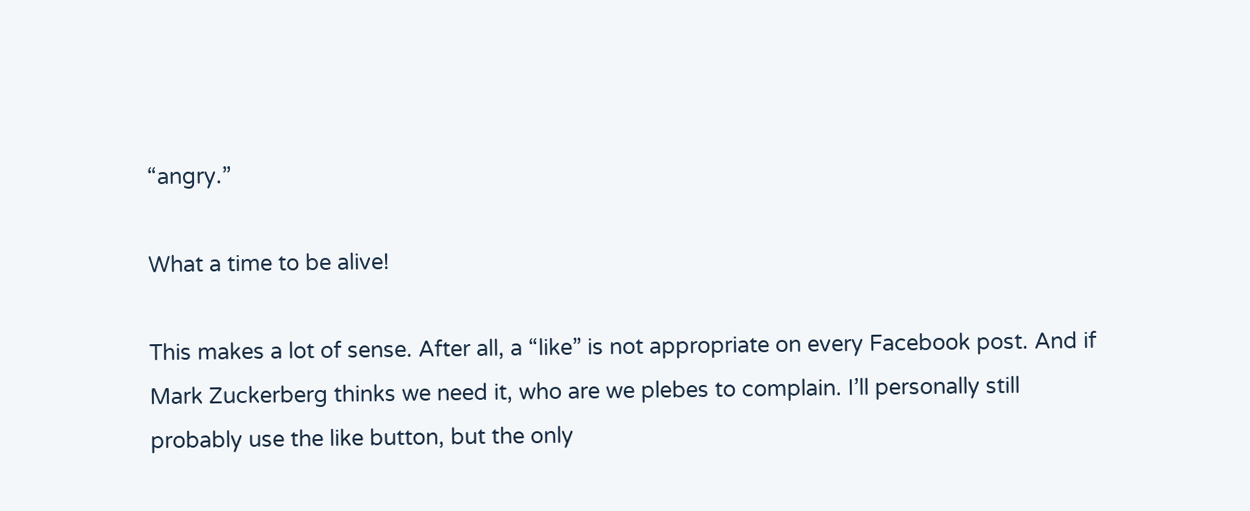“angry.”

What a time to be alive!

This makes a lot of sense. After all, a “like” is not appropriate on every Facebook post. And if Mark Zuckerberg thinks we need it, who are we plebes to complain. I’ll personally still probably use the like button, but the only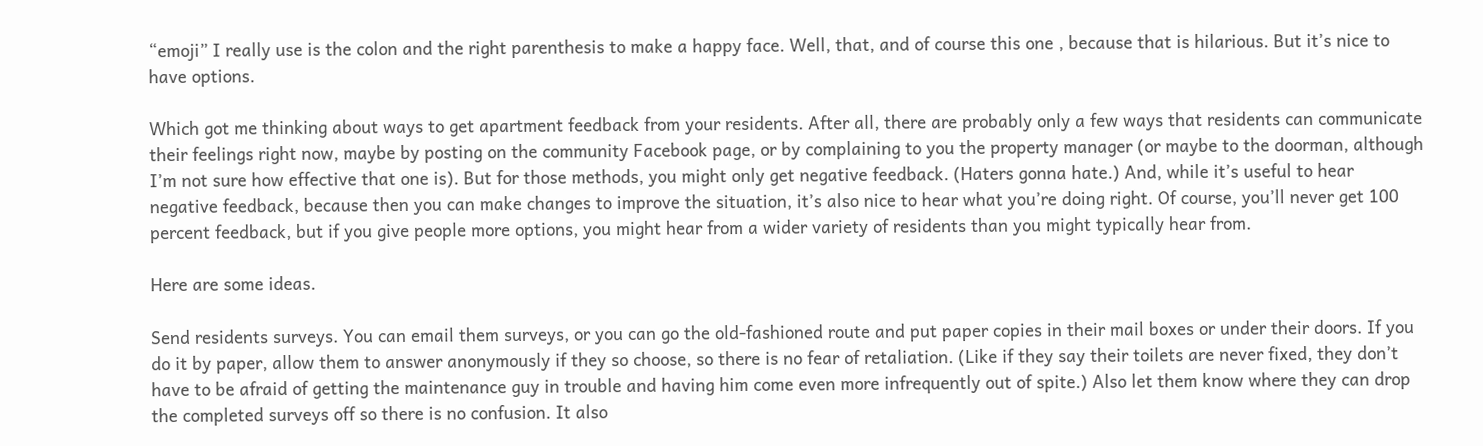“emoji” I really use is the colon and the right parenthesis to make a happy face. Well, that, and of course this one , because that is hilarious. But it’s nice to have options.

Which got me thinking about ways to get apartment feedback from your residents. After all, there are probably only a few ways that residents can communicate their feelings right now, maybe by posting on the community Facebook page, or by complaining to you the property manager (or maybe to the doorman, although I’m not sure how effective that one is). But for those methods, you might only get negative feedback. (Haters gonna hate.) And, while it’s useful to hear negative feedback, because then you can make changes to improve the situation, it’s also nice to hear what you’re doing right. Of course, you’ll never get 100 percent feedback, but if you give people more options, you might hear from a wider variety of residents than you might typically hear from.

Here are some ideas.

Send residents surveys. You can email them surveys, or you can go the old-fashioned route and put paper copies in their mail boxes or under their doors. If you do it by paper, allow them to answer anonymously if they so choose, so there is no fear of retaliation. (Like if they say their toilets are never fixed, they don’t have to be afraid of getting the maintenance guy in trouble and having him come even more infrequently out of spite.) Also let them know where they can drop the completed surveys off so there is no confusion. It also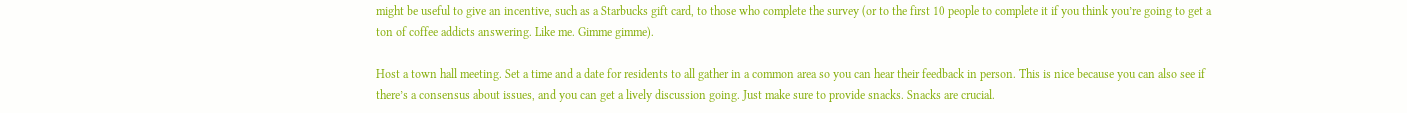might be useful to give an incentive, such as a Starbucks gift card, to those who complete the survey (or to the first 10 people to complete it if you think you’re going to get a ton of coffee addicts answering. Like me. Gimme gimme).

Host a town hall meeting. Set a time and a date for residents to all gather in a common area so you can hear their feedback in person. This is nice because you can also see if there’s a consensus about issues, and you can get a lively discussion going. Just make sure to provide snacks. Snacks are crucial.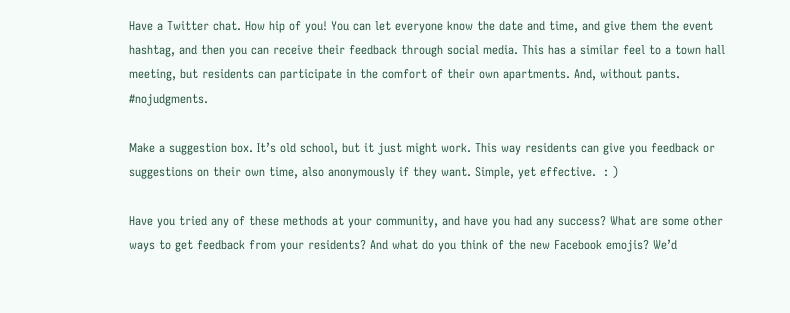Have a Twitter chat. How hip of you! You can let everyone know the date and time, and give them the event hashtag, and then you can receive their feedback through social media. This has a similar feel to a town hall meeting, but residents can participate in the comfort of their own apartments. And, without pants. #nojudgments.

Make a suggestion box. It’s old school, but it just might work. This way residents can give you feedback or suggestions on their own time, also anonymously if they want. Simple, yet effective.  : )

Have you tried any of these methods at your community, and have you had any success? What are some other ways to get feedback from your residents? And what do you think of the new Facebook emojis? We’d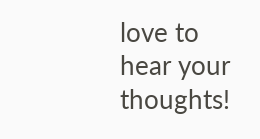love to hear your thoughts!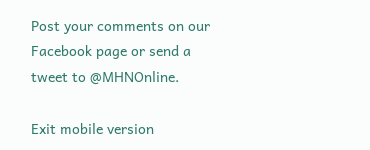Post your comments on our Facebook page or send a tweet to @MHNOnline.

Exit mobile version